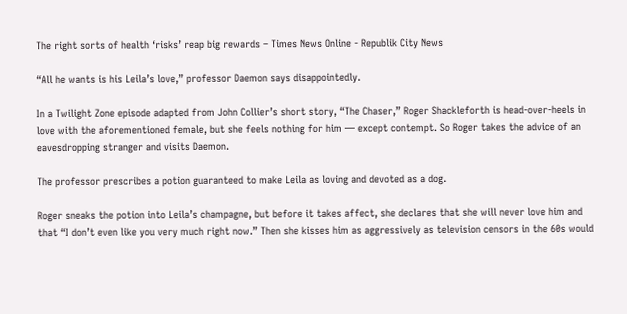The right sorts of health ‘risks’ reap big rewards – Times News Online - Republik City News

“All he wants is his Leila’s love,” professor Daemon says disappointedly.

In a Twilight Zone episode adapted from John Collier’s short story, “The Chaser,” Roger Shackleforth is head-over-heels in love with the aforementioned female, but she feels nothing for him — except contempt. So Roger takes the advice of an eavesdropping stranger and visits Daemon.

The professor prescribes a potion guaranteed to make Leila as loving and devoted as a dog.

Roger sneaks the potion into Leila’s champagne, but before it takes affect, she declares that she will never love him and that “I don’t even like you very much right now.” Then she kisses him as aggressively as television censors in the 60s would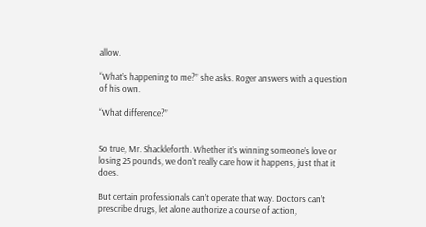allow.

“What’s happening to me?” she asks. Roger answers with a question of his own.

“What difference?”


So true, Mr. Shackleforth. Whether it’s winning someone’s love or losing 25 pounds, we don’t really care how it happens, just that it does.

But certain professionals can’t operate that way. Doctors can’t prescribe drugs, let alone authorize a course of action,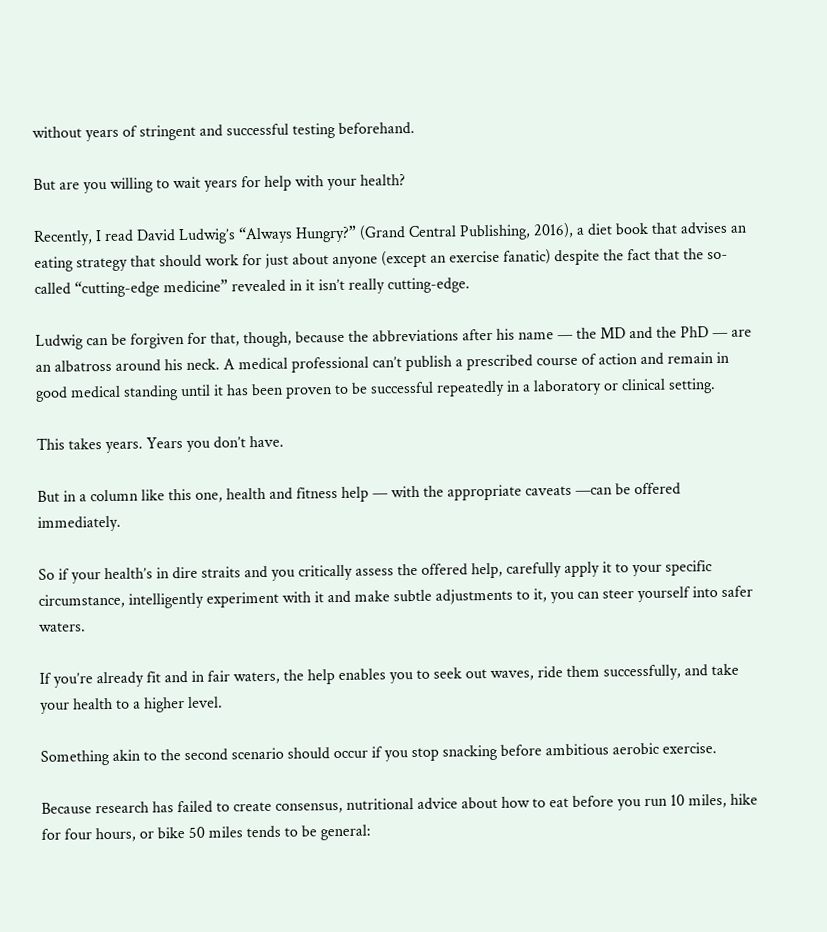without years of stringent and successful testing beforehand.

But are you willing to wait years for help with your health?

Recently, I read David Ludwig’s “Always Hungry?” (Grand Central Publishing, 2016), a diet book that advises an eating strategy that should work for just about anyone (except an exercise fanatic) despite the fact that the so-called “cutting-edge medicine” revealed in it isn’t really cutting-edge.

Ludwig can be forgiven for that, though, because the abbreviations after his name — the MD and the PhD — are an albatross around his neck. A medical professional can’t publish a prescribed course of action and remain in good medical standing until it has been proven to be successful repeatedly in a laboratory or clinical setting.

This takes years. Years you don’t have.

But in a column like this one, health and fitness help — with the appropriate caveats —can be offered immediately.

So if your health’s in dire straits and you critically assess the offered help, carefully apply it to your specific circumstance, intelligently experiment with it and make subtle adjustments to it, you can steer yourself into safer waters.

If you’re already fit and in fair waters, the help enables you to seek out waves, ride them successfully, and take your health to a higher level.

Something akin to the second scenario should occur if you stop snacking before ambitious aerobic exercise.

Because research has failed to create consensus, nutritional advice about how to eat before you run 10 miles, hike for four hours, or bike 50 miles tends to be general: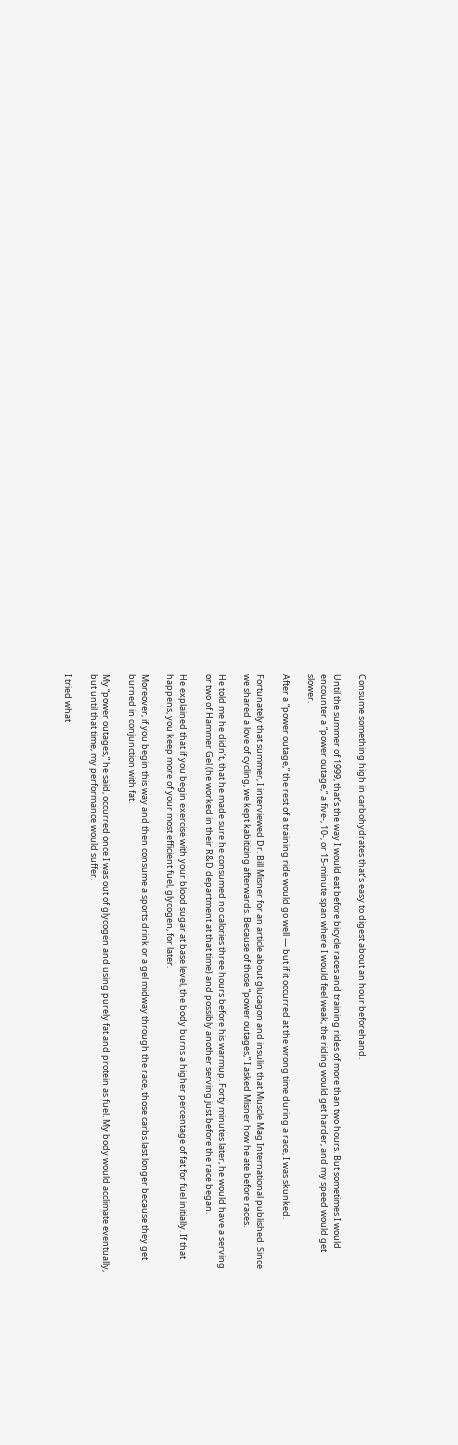Consume something high in carbohydrates that’s easy to digest about an hour beforehand.

Until the summer of 1999, that’s the way I would eat before bicycle races and training rides of more than two hours. But sometimes I would encounter a “power outage,” a five-, 10-, or 15-minute span where I would feel weak, the riding would get harder, and my speed would get slower.

After a “power outage,” the rest of a training ride would go well — but if it occurred at the wrong time during a race, I was skunked.

Fortunately that summer, I interviewed Dr. Bill Misner for an article about glucagon and insulin that Muscle Mag International published. Since we shared a love of cycling, we kept kabitizing afterwards. Because of those “power outages,” I asked Misner how he ate before races.

He told me he didn’t, that he made sure he consumed no calories three hours before his warmup. Forty minutes later, he would have a serving or two of Hammer Gel (he worked in their R&D department at that time) and possibly another serving just before the race began.

He explained that if you begin exercise with your blood sugar at base level, the body burns a higher percentage of fat for fuel initially. If that happens, you keep more of your most efficient fuel, glycogen, for later.

Moreover, if you begin this way and then consume a sports drink or a gel midway through the race, those carbs last longer because they get burned in conjunction with fat.

My “power outages,” he said, occurred once I was out of glycogen and using purely fat and protein as fuel. My body would acclimate eventually, but until that time, my performance would suffer.

I tried what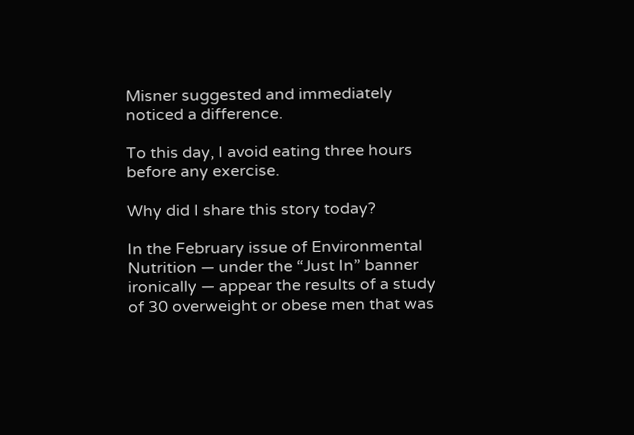Misner suggested and immediately noticed a difference.

To this day, I avoid eating three hours before any exercise.

Why did I share this story today?

In the February issue of Environmental Nutrition — under the “Just In” banner ironically — appear the results of a study of 30 overweight or obese men that was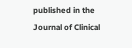published in the Journal of Clinical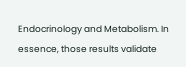Endocrinology and Metabolism. In essence, those results validate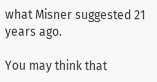what Misner suggested 21 years ago.

You may think that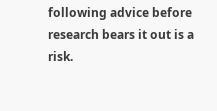following advice before research bears it out is a risk.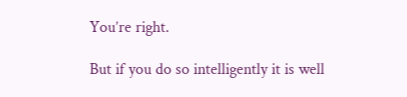You’re right.

But if you do so intelligently it is well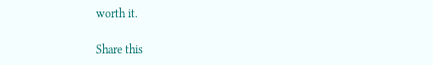worth it.

Share this